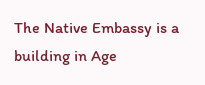The Native Embassy is a building in Age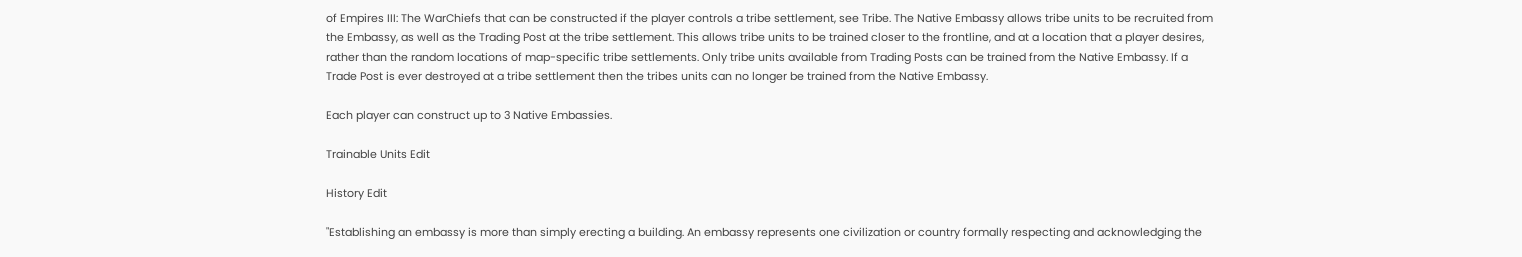of Empires III: The WarChiefs that can be constructed if the player controls a tribe settlement, see Tribe. The Native Embassy allows tribe units to be recruited from the Embassy, as well as the Trading Post at the tribe settlement. This allows tribe units to be trained closer to the frontline, and at a location that a player desires, rather than the random locations of map-specific tribe settlements. Only tribe units available from Trading Posts can be trained from the Native Embassy. If a Trade Post is ever destroyed at a tribe settlement then the tribes units can no longer be trained from the Native Embassy.

Each player can construct up to 3 Native Embassies.

Trainable Units Edit

History Edit

"Establishing an embassy is more than simply erecting a building. An embassy represents one civilization or country formally respecting and acknowledging the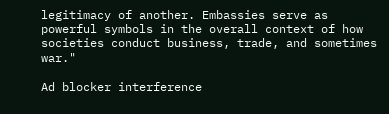legitimacy of another. Embassies serve as powerful symbols in the overall context of how societies conduct business, trade, and sometimes war."

Ad blocker interference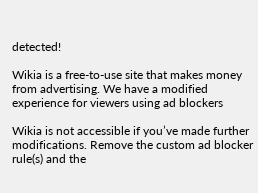detected!

Wikia is a free-to-use site that makes money from advertising. We have a modified experience for viewers using ad blockers

Wikia is not accessible if you’ve made further modifications. Remove the custom ad blocker rule(s) and the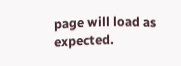page will load as expected.